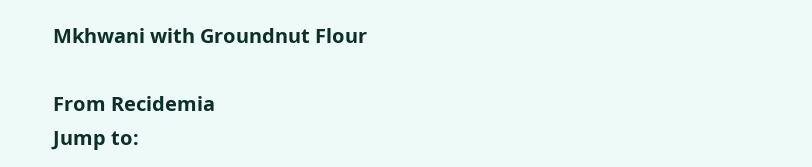Mkhwani with Groundnut Flour

From Recidemia
Jump to: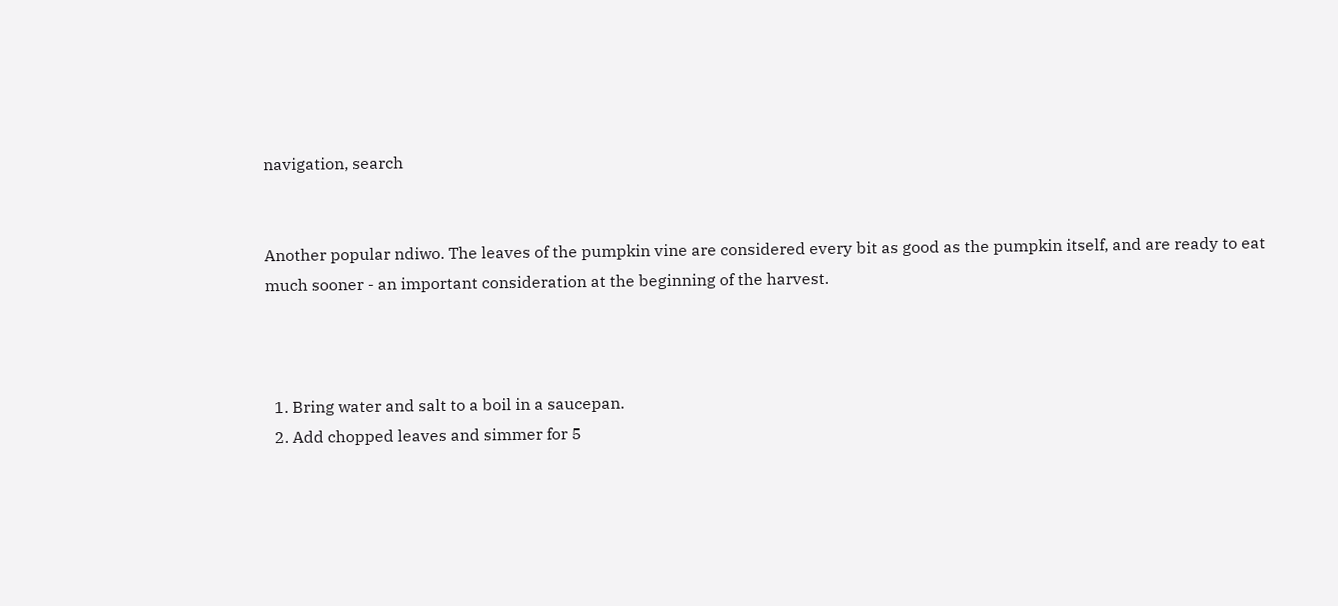navigation, search


Another popular ndiwo. The leaves of the pumpkin vine are considered every bit as good as the pumpkin itself, and are ready to eat much sooner - an important consideration at the beginning of the harvest.



  1. Bring water and salt to a boil in a saucepan.
  2. Add chopped leaves and simmer for 5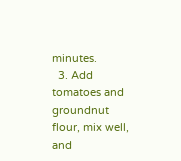minutes.
  3. Add tomatoes and groundnut flour, mix well, and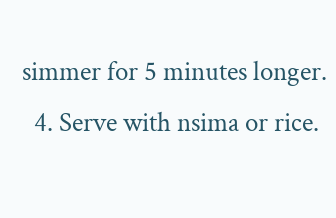simmer for 5 minutes longer.
  4. Serve with nsima or rice.